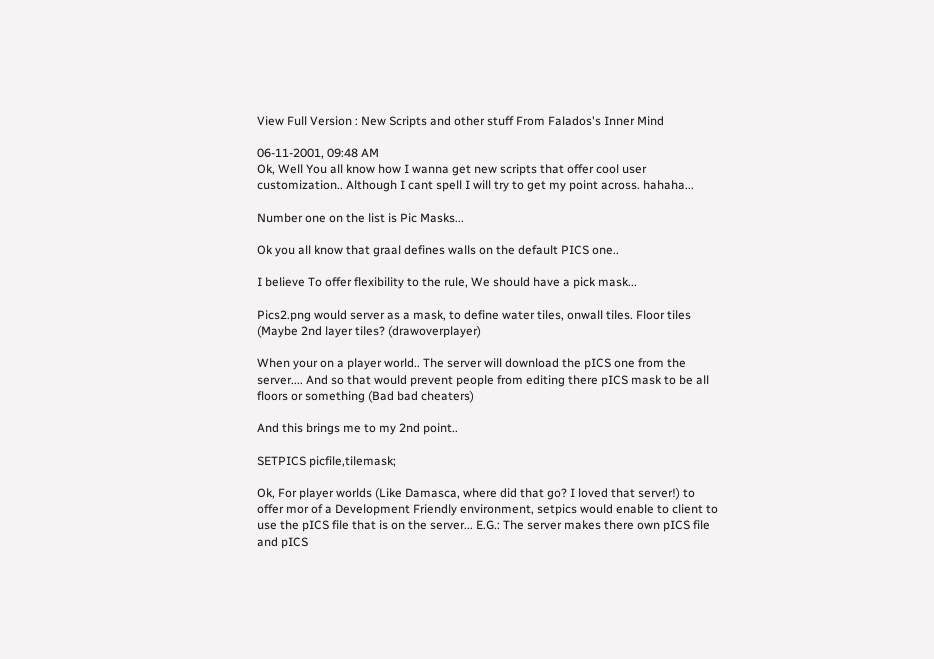View Full Version : New Scripts and other stuff From Falados's Inner Mind

06-11-2001, 09:48 AM
Ok, Well You all know how I wanna get new scripts that offer cool user customization.. Although I cant spell I will try to get my point across. hahaha...

Number one on the list is Pic Masks...

Ok you all know that graal defines walls on the default PICS one..

I believe To offer flexibility to the rule, We should have a pick mask...

Pics2.png would server as a mask, to define water tiles, onwall tiles. Floor tiles (Maybe 2nd layer tiles? (drawoverplayer)

When your on a player world.. The server will download the pICS one from the server.... And so that would prevent people from editing there pICS mask to be all floors or something (Bad bad cheaters)

And this brings me to my 2nd point..

SETPICS picfile,tilemask;

Ok, For player worlds (Like Damasca, where did that go? I loved that server!) to offer mor of a Development Friendly environment, setpics would enable to client to use the pICS file that is on the server... E.G.: The server makes there own pICS file and pICS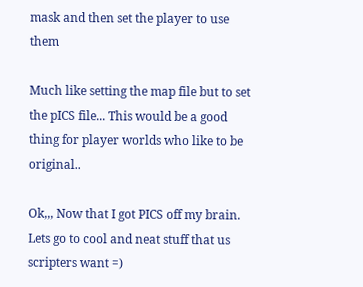mask and then set the player to use them

Much like setting the map file but to set the pICS file... This would be a good thing for player worlds who like to be original..

Ok,,, Now that I got PICS off my brain. Lets go to cool and neat stuff that us scripters want =)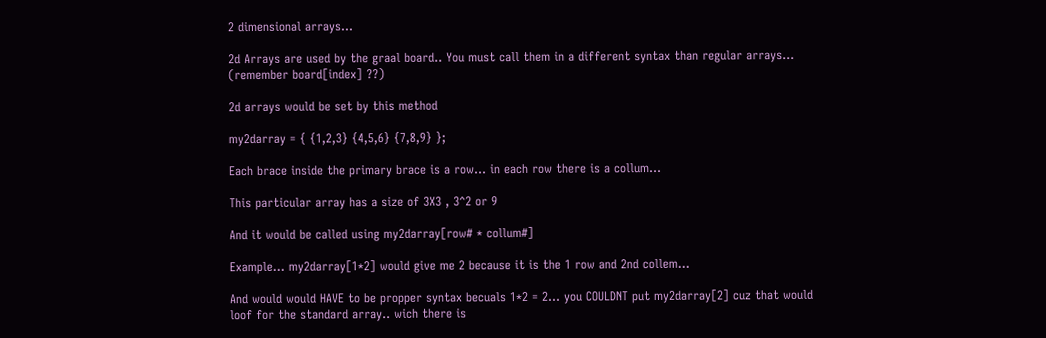2 dimensional arrays...

2d Arrays are used by the graal board.. You must call them in a different syntax than regular arrays... (remember board[index] ??)

2d arrays would be set by this method

my2darray = { {1,2,3} {4,5,6} {7,8,9} };

Each brace inside the primary brace is a row... in each row there is a collum...

This particular array has a size of 3X3 , 3^2 or 9

And it would be called using my2darray[row# * collum#]

Example... my2darray[1*2] would give me 2 because it is the 1 row and 2nd collem...

And would would HAVE to be propper syntax becuals 1*2 = 2... you COULDNT put my2darray[2] cuz that would loof for the standard array.. wich there is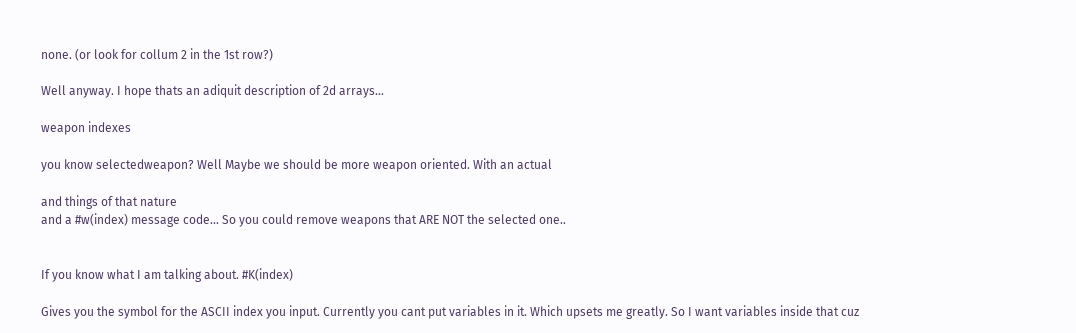none. (or look for collum 2 in the 1st row?)

Well anyway. I hope thats an adiquit description of 2d arrays...

weapon indexes

you know selectedweapon? Well Maybe we should be more weapon oriented. With an actual

and things of that nature
and a #w(index) message code... So you could remove weapons that ARE NOT the selected one..


If you know what I am talking about. #K(index)

Gives you the symbol for the ASCII index you input. Currently you cant put variables in it. Which upsets me greatly. So I want variables inside that cuz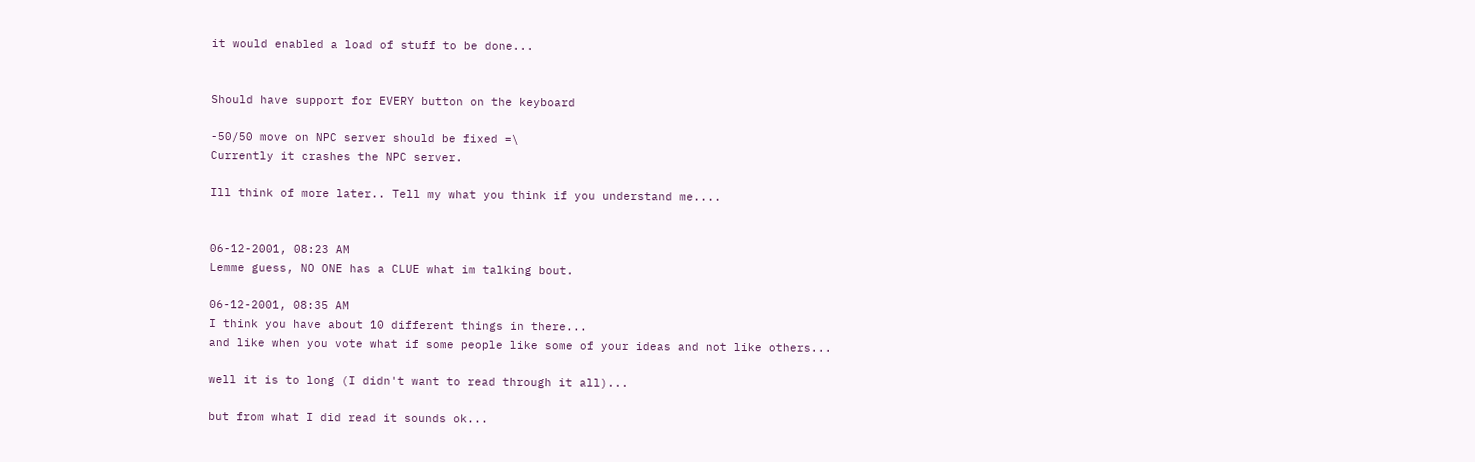it would enabled a load of stuff to be done...


Should have support for EVERY button on the keyboard

-50/50 move on NPC server should be fixed =\
Currently it crashes the NPC server.

Ill think of more later.. Tell my what you think if you understand me....


06-12-2001, 08:23 AM
Lemme guess, NO ONE has a CLUE what im talking bout.

06-12-2001, 08:35 AM
I think you have about 10 different things in there...
and like when you vote what if some people like some of your ideas and not like others...

well it is to long (I didn't want to read through it all)...

but from what I did read it sounds ok...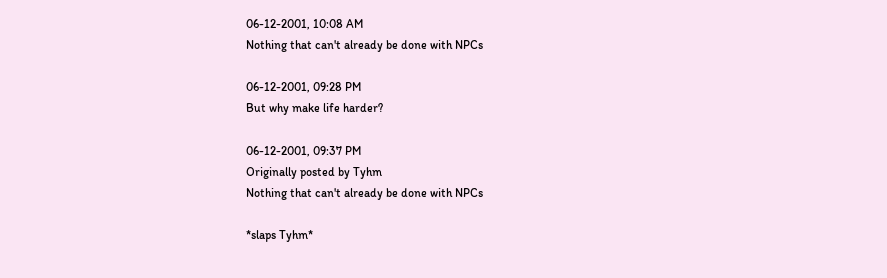06-12-2001, 10:08 AM
Nothing that can't already be done with NPCs

06-12-2001, 09:28 PM
But why make life harder?

06-12-2001, 09:37 PM
Originally posted by Tyhm
Nothing that can't already be done with NPCs

*slaps Tyhm*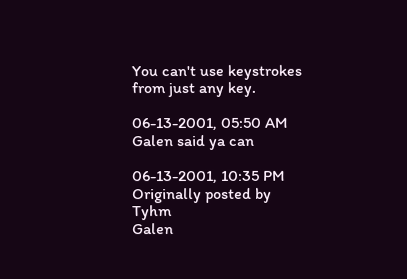You can't use keystrokes from just any key.

06-13-2001, 05:50 AM
Galen said ya can

06-13-2001, 10:35 PM
Originally posted by Tyhm
Galen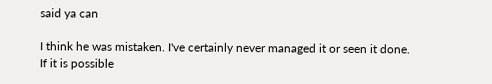said ya can

I think he was mistaken. I've certainly never managed it or seen it done. If it is possible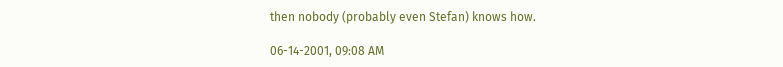then nobody (probably even Stefan) knows how.

06-14-2001, 09:08 AM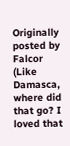Originally posted by Falcor
(Like Damasca, where did that go? I loved that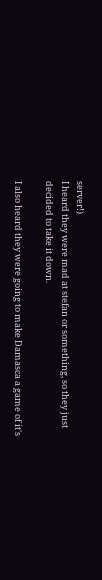server!)
I heard they were mad at stefan or something, so they just decided to take it down.

I also heard they were going to make Damasca a game of it's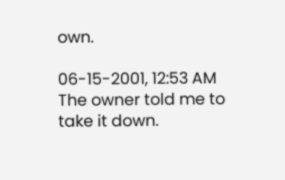own.

06-15-2001, 12:53 AM
The owner told me to take it down.